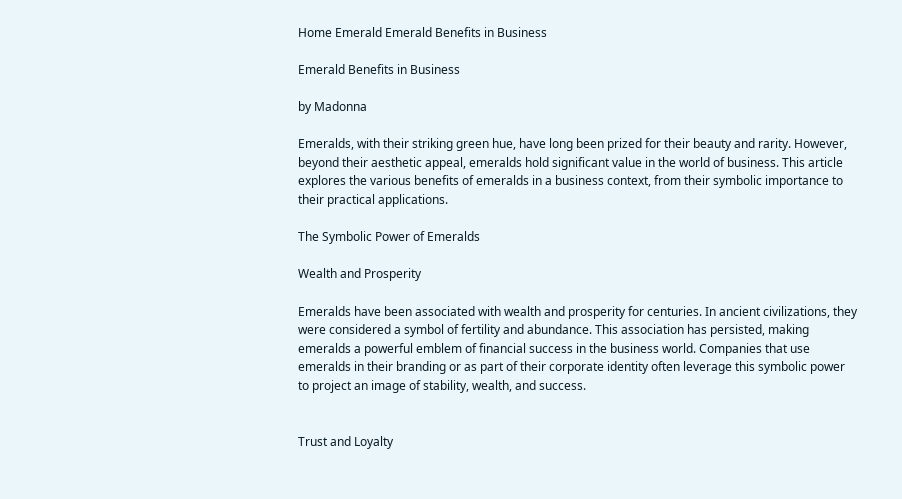Home Emerald Emerald Benefits in Business

Emerald Benefits in Business

by Madonna

Emeralds, with their striking green hue, have long been prized for their beauty and rarity. However, beyond their aesthetic appeal, emeralds hold significant value in the world of business. This article explores the various benefits of emeralds in a business context, from their symbolic importance to their practical applications.

The Symbolic Power of Emeralds

Wealth and Prosperity

Emeralds have been associated with wealth and prosperity for centuries. In ancient civilizations, they were considered a symbol of fertility and abundance. This association has persisted, making emeralds a powerful emblem of financial success in the business world. Companies that use emeralds in their branding or as part of their corporate identity often leverage this symbolic power to project an image of stability, wealth, and success.


Trust and Loyalty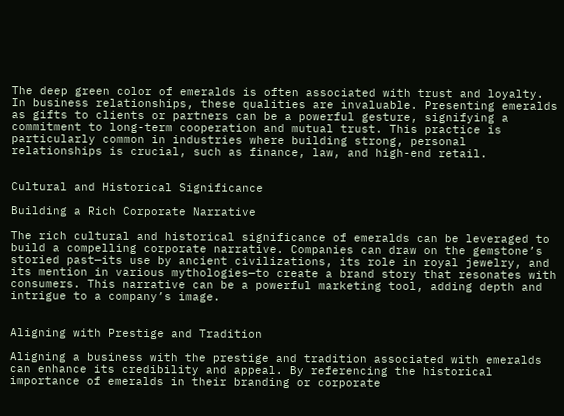The deep green color of emeralds is often associated with trust and loyalty. In business relationships, these qualities are invaluable. Presenting emeralds as gifts to clients or partners can be a powerful gesture, signifying a commitment to long-term cooperation and mutual trust. This practice is particularly common in industries where building strong, personal relationships is crucial, such as finance, law, and high-end retail.


Cultural and Historical Significance

Building a Rich Corporate Narrative

The rich cultural and historical significance of emeralds can be leveraged to build a compelling corporate narrative. Companies can draw on the gemstone’s storied past—its use by ancient civilizations, its role in royal jewelry, and its mention in various mythologies—to create a brand story that resonates with consumers. This narrative can be a powerful marketing tool, adding depth and intrigue to a company’s image.


Aligning with Prestige and Tradition

Aligning a business with the prestige and tradition associated with emeralds can enhance its credibility and appeal. By referencing the historical importance of emeralds in their branding or corporate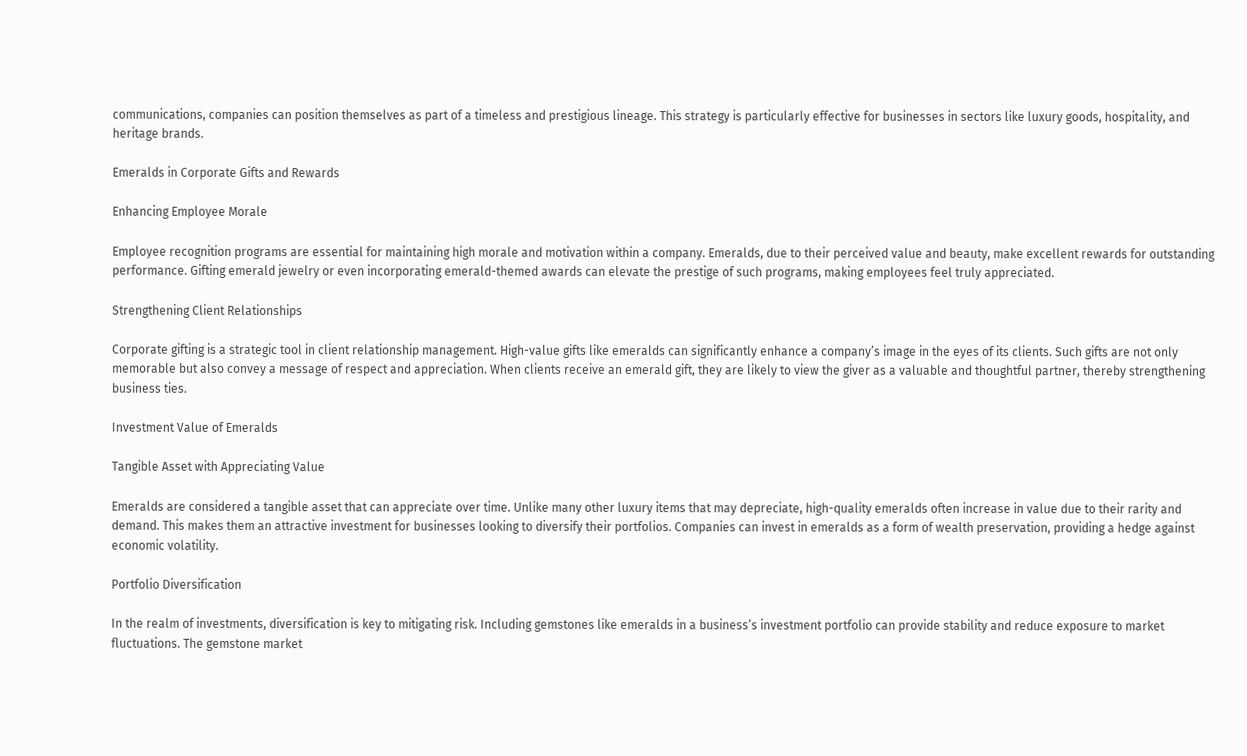communications, companies can position themselves as part of a timeless and prestigious lineage. This strategy is particularly effective for businesses in sectors like luxury goods, hospitality, and heritage brands.

Emeralds in Corporate Gifts and Rewards

Enhancing Employee Morale

Employee recognition programs are essential for maintaining high morale and motivation within a company. Emeralds, due to their perceived value and beauty, make excellent rewards for outstanding performance. Gifting emerald jewelry or even incorporating emerald-themed awards can elevate the prestige of such programs, making employees feel truly appreciated.

Strengthening Client Relationships

Corporate gifting is a strategic tool in client relationship management. High-value gifts like emeralds can significantly enhance a company’s image in the eyes of its clients. Such gifts are not only memorable but also convey a message of respect and appreciation. When clients receive an emerald gift, they are likely to view the giver as a valuable and thoughtful partner, thereby strengthening business ties.

Investment Value of Emeralds

Tangible Asset with Appreciating Value

Emeralds are considered a tangible asset that can appreciate over time. Unlike many other luxury items that may depreciate, high-quality emeralds often increase in value due to their rarity and demand. This makes them an attractive investment for businesses looking to diversify their portfolios. Companies can invest in emeralds as a form of wealth preservation, providing a hedge against economic volatility.

Portfolio Diversification

In the realm of investments, diversification is key to mitigating risk. Including gemstones like emeralds in a business’s investment portfolio can provide stability and reduce exposure to market fluctuations. The gemstone market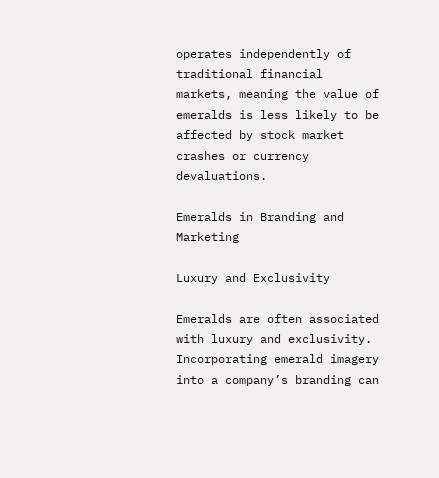operates independently of traditional financial markets, meaning the value of emeralds is less likely to be affected by stock market crashes or currency devaluations.

Emeralds in Branding and Marketing

Luxury and Exclusivity

Emeralds are often associated with luxury and exclusivity. Incorporating emerald imagery into a company’s branding can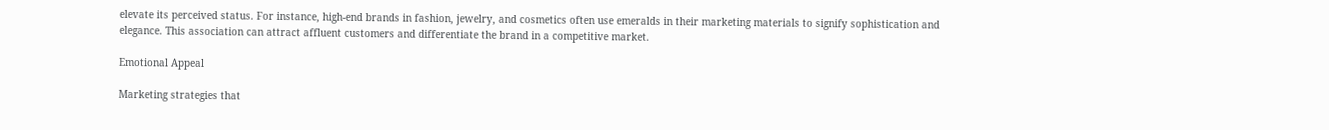elevate its perceived status. For instance, high-end brands in fashion, jewelry, and cosmetics often use emeralds in their marketing materials to signify sophistication and elegance. This association can attract affluent customers and differentiate the brand in a competitive market.

Emotional Appeal

Marketing strategies that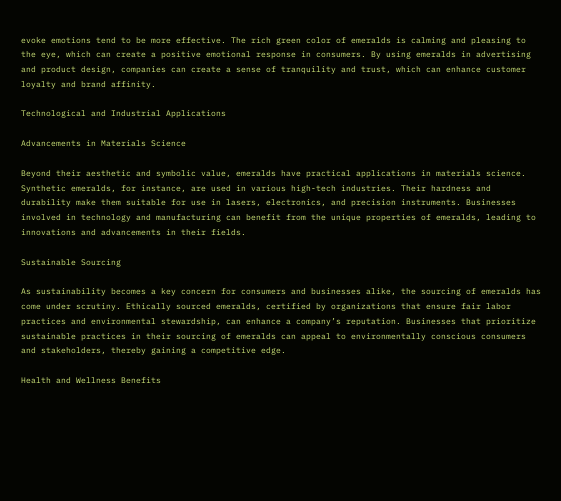evoke emotions tend to be more effective. The rich green color of emeralds is calming and pleasing to the eye, which can create a positive emotional response in consumers. By using emeralds in advertising and product design, companies can create a sense of tranquility and trust, which can enhance customer loyalty and brand affinity.

Technological and Industrial Applications

Advancements in Materials Science

Beyond their aesthetic and symbolic value, emeralds have practical applications in materials science. Synthetic emeralds, for instance, are used in various high-tech industries. Their hardness and durability make them suitable for use in lasers, electronics, and precision instruments. Businesses involved in technology and manufacturing can benefit from the unique properties of emeralds, leading to innovations and advancements in their fields.

Sustainable Sourcing

As sustainability becomes a key concern for consumers and businesses alike, the sourcing of emeralds has come under scrutiny. Ethically sourced emeralds, certified by organizations that ensure fair labor practices and environmental stewardship, can enhance a company’s reputation. Businesses that prioritize sustainable practices in their sourcing of emeralds can appeal to environmentally conscious consumers and stakeholders, thereby gaining a competitive edge.

Health and Wellness Benefits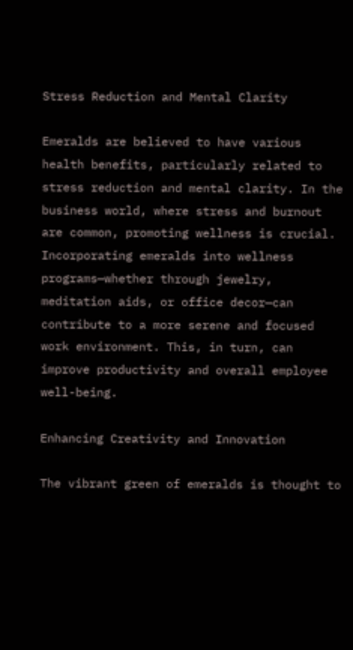Stress Reduction and Mental Clarity

Emeralds are believed to have various health benefits, particularly related to stress reduction and mental clarity. In the business world, where stress and burnout are common, promoting wellness is crucial. Incorporating emeralds into wellness programs—whether through jewelry, meditation aids, or office decor—can contribute to a more serene and focused work environment. This, in turn, can improve productivity and overall employee well-being.

Enhancing Creativity and Innovation

The vibrant green of emeralds is thought to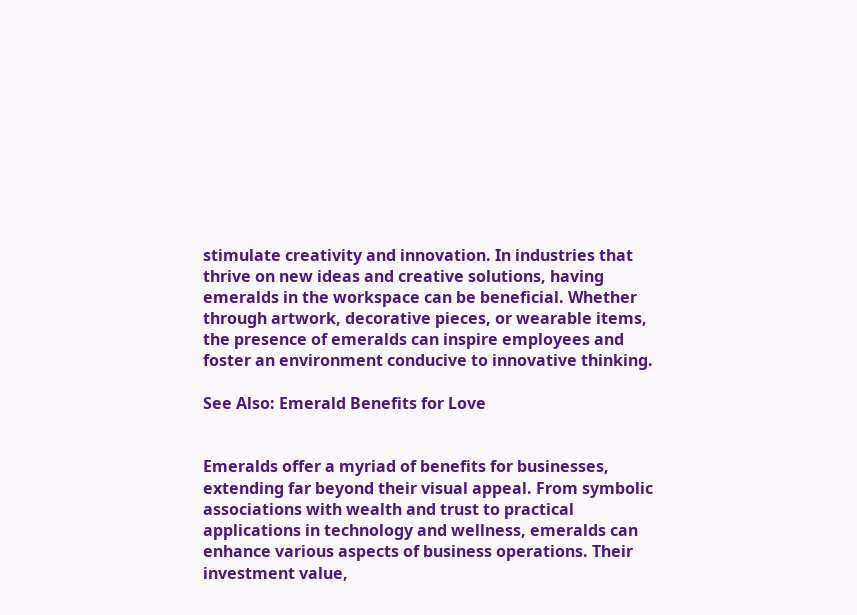stimulate creativity and innovation. In industries that thrive on new ideas and creative solutions, having emeralds in the workspace can be beneficial. Whether through artwork, decorative pieces, or wearable items, the presence of emeralds can inspire employees and foster an environment conducive to innovative thinking.

See Also: Emerald Benefits for Love


Emeralds offer a myriad of benefits for businesses, extending far beyond their visual appeal. From symbolic associations with wealth and trust to practical applications in technology and wellness, emeralds can enhance various aspects of business operations. Their investment value,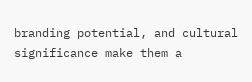branding potential, and cultural significance make them a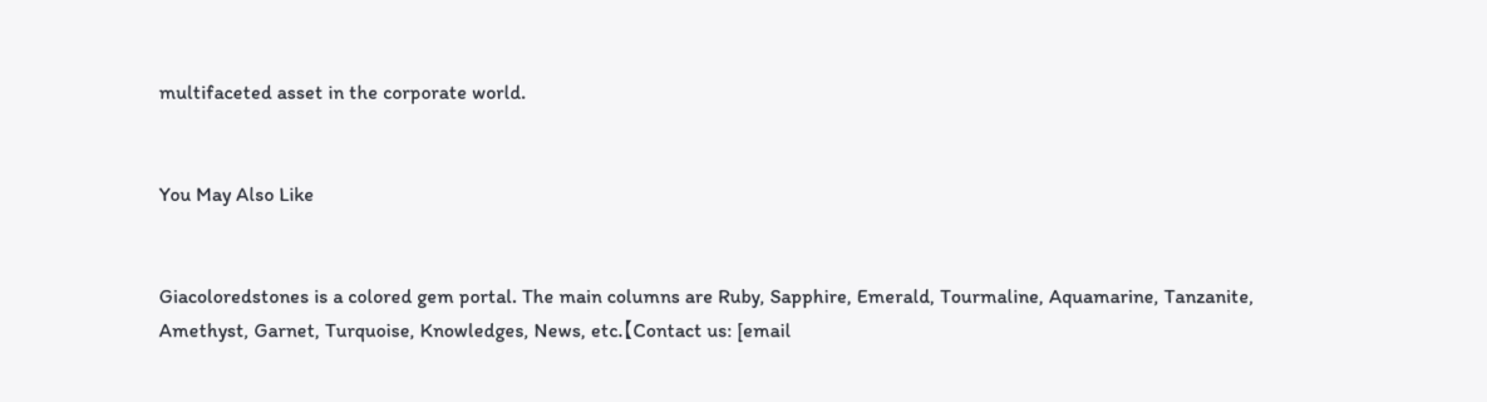multifaceted asset in the corporate world.


You May Also Like


Giacoloredstones is a colored gem portal. The main columns are Ruby, Sapphire, Emerald, Tourmaline, Aquamarine, Tanzanite, Amethyst, Garnet, Turquoise, Knowledges, News, etc.【Contact us: [email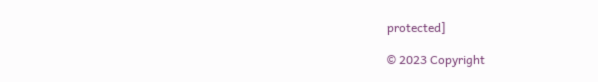protected]

© 2023 Copyright